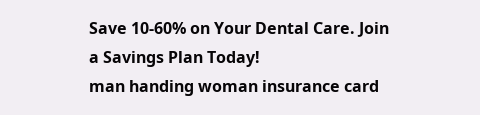Save 10-60% on Your Dental Care. Join a Savings Plan Today!
man handing woman insurance card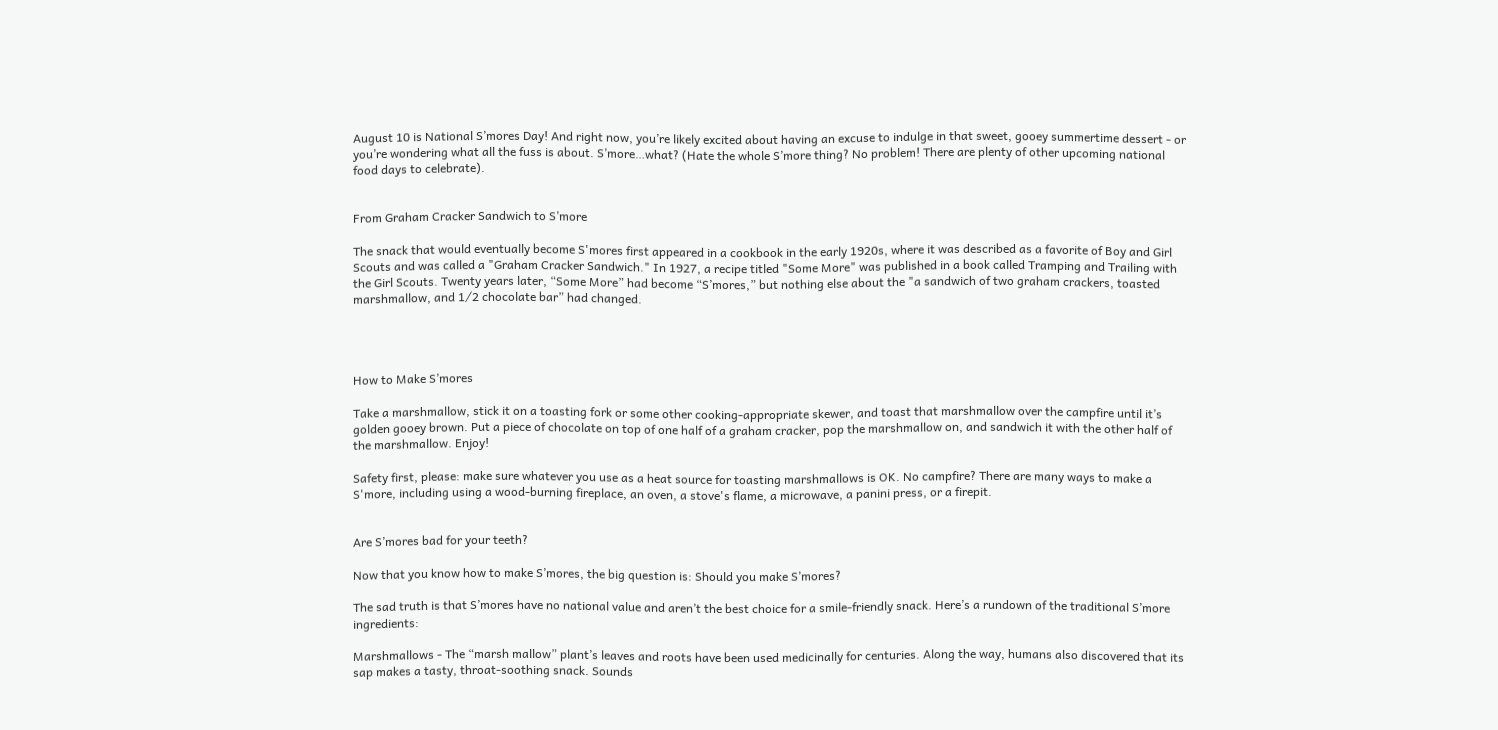August 10 is National S’mores Day! And right now, you’re likely excited about having an excuse to indulge in that sweet, gooey summertime dessert - or you’re wondering what all the fuss is about. S’more…what? (Hate the whole S’more thing? No problem! There are plenty of other upcoming national food days to celebrate).


From Graham Cracker Sandwich to S’more

The snack that would eventually become S'mores first appeared in a cookbook in the early 1920s, where it was described as a favorite of Boy and Girl Scouts and was called a "Graham Cracker Sandwich." In 1927, a recipe titled "Some More" was published in a book called Tramping and Trailing with the Girl Scouts. Twenty years later, “Some More” had become “S’mores,” but nothing else about the "a sandwich of two graham crackers, toasted marshmallow, and 1⁄2 chocolate bar” had changed.




How to Make S’mores

Take a marshmallow, stick it on a toasting fork or some other cooking-appropriate skewer, and toast that marshmallow over the campfire until it’s golden gooey brown. Put a piece of chocolate on top of one half of a graham cracker, pop the marshmallow on, and sandwich it with the other half of the marshmallow. Enjoy!

Safety first, please: make sure whatever you use as a heat source for toasting marshmallows is OK. No campfire? There are many ways to make a S'more, including using a wood-burning fireplace, an oven, a stove's flame, a microwave, a panini press, or a firepit.


Are S’mores bad for your teeth?

Now that you know how to make S’mores, the big question is: Should you make S’mores?

The sad truth is that S’mores have no national value and aren’t the best choice for a smile-friendly snack. Here’s a rundown of the traditional S’more ingredients:

Marshmallows - The “marsh mallow” plant’s leaves and roots have been used medicinally for centuries. Along the way, humans also discovered that its sap makes a tasty, throat-soothing snack. Sounds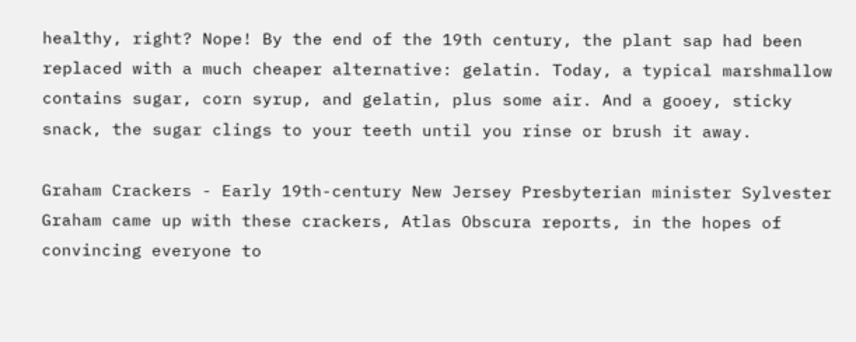healthy, right? Nope! By the end of the 19th century, the plant sap had been replaced with a much cheaper alternative: gelatin. Today, a typical marshmallow contains sugar, corn syrup, and gelatin, plus some air. And a gooey, sticky snack, the sugar clings to your teeth until you rinse or brush it away.

Graham Crackers - Early 19th-century New Jersey Presbyterian minister Sylvester Graham came up with these crackers, Atlas Obscura reports, in the hopes of convincing everyone to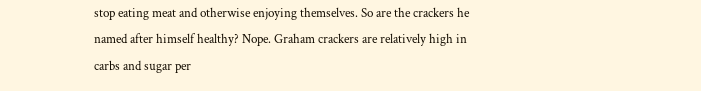stop eating meat and otherwise enjoying themselves. So are the crackers he named after himself healthy? Nope. Graham crackers are relatively high in carbs and sugar per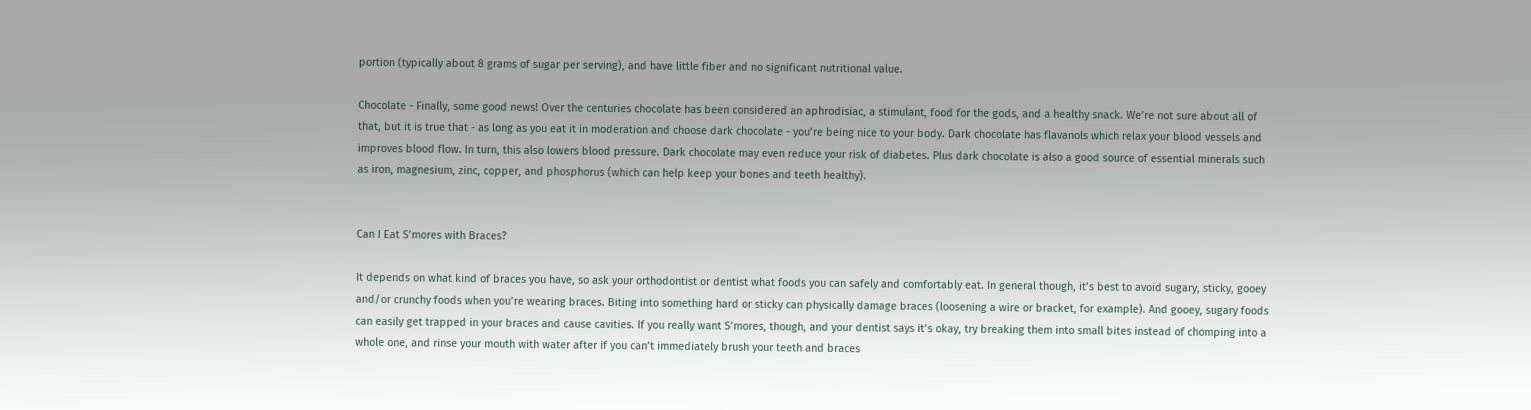portion (typically about 8 grams of sugar per serving), and have little fiber and no significant nutritional value.

Chocolate - Finally, some good news! Over the centuries chocolate has been considered an aphrodisiac, a stimulant, food for the gods, and a healthy snack. We’re not sure about all of that, but it is true that - as long as you eat it in moderation and choose dark chocolate - you’re being nice to your body. Dark chocolate has flavanols which relax your blood vessels and improves blood flow. In turn, this also lowers blood pressure. Dark chocolate may even reduce your risk of diabetes. Plus dark chocolate is also a good source of essential minerals such as iron, magnesium, zinc, copper, and phosphorus (which can help keep your bones and teeth healthy).


Can I Eat S’mores with Braces?

It depends on what kind of braces you have, so ask your orthodontist or dentist what foods you can safely and comfortably eat. In general though, it’s best to avoid sugary, sticky, gooey and/or crunchy foods when you’re wearing braces. Biting into something hard or sticky can physically damage braces (loosening a wire or bracket, for example). And gooey, sugary foods can easily get trapped in your braces and cause cavities. If you really want S’mores, though, and your dentist says it’s okay, try breaking them into small bites instead of chomping into a whole one, and rinse your mouth with water after if you can’t immediately brush your teeth and braces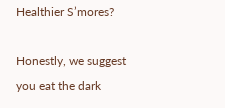Healthier S’mores?

Honestly, we suggest you eat the dark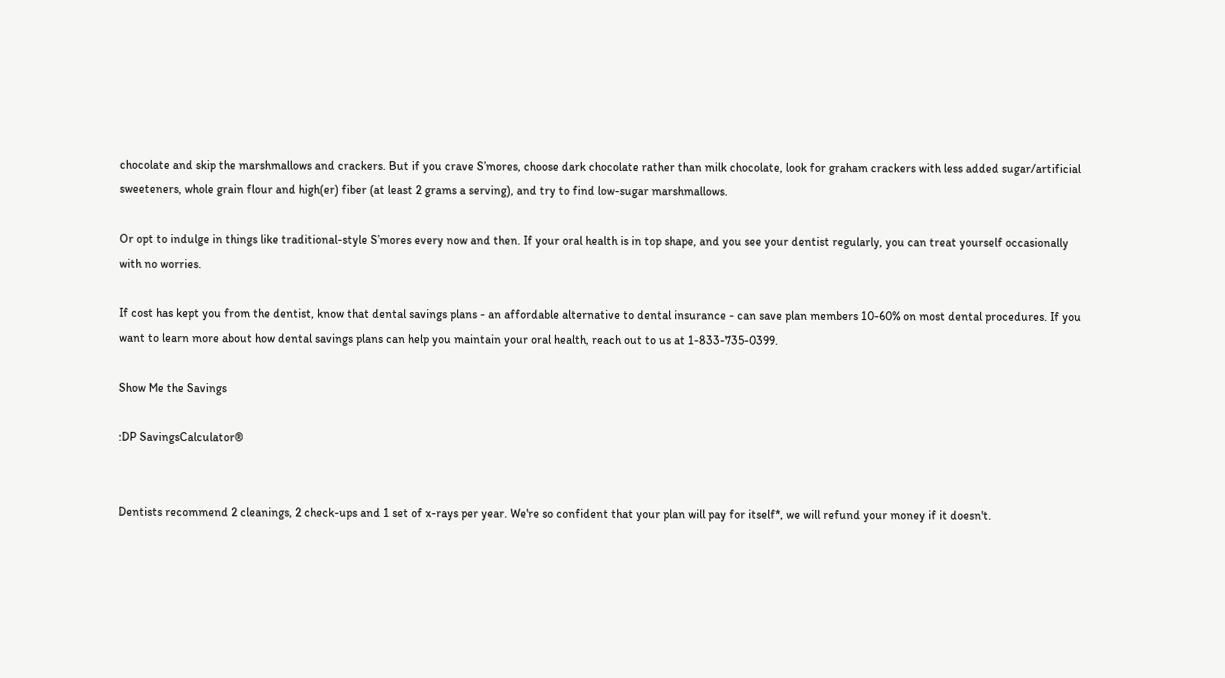chocolate and skip the marshmallows and crackers. But if you crave S’mores, choose dark chocolate rather than milk chocolate, look for graham crackers with less added sugar/artificial sweeteners, whole grain flour and high(er) fiber (at least 2 grams a serving), and try to find low-sugar marshmallows.

Or opt to indulge in things like traditional-style S’mores every now and then. If your oral health is in top shape, and you see your dentist regularly, you can treat yourself occasionally with no worries.

If cost has kept you from the dentist, know that dental savings plans - an affordable alternative to dental insurance - can save plan members 10-60% on most dental procedures. If you want to learn more about how dental savings plans can help you maintain your oral health, reach out to us at 1-833-735-0399.

Show Me the Savings

:DP SavingsCalculator®


Dentists recommend 2 cleanings, 2 check-ups and 1 set of x-rays per year. We're so confident that your plan will pay for itself*, we will refund your money if it doesn't.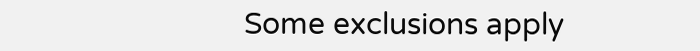Some exclusions apply